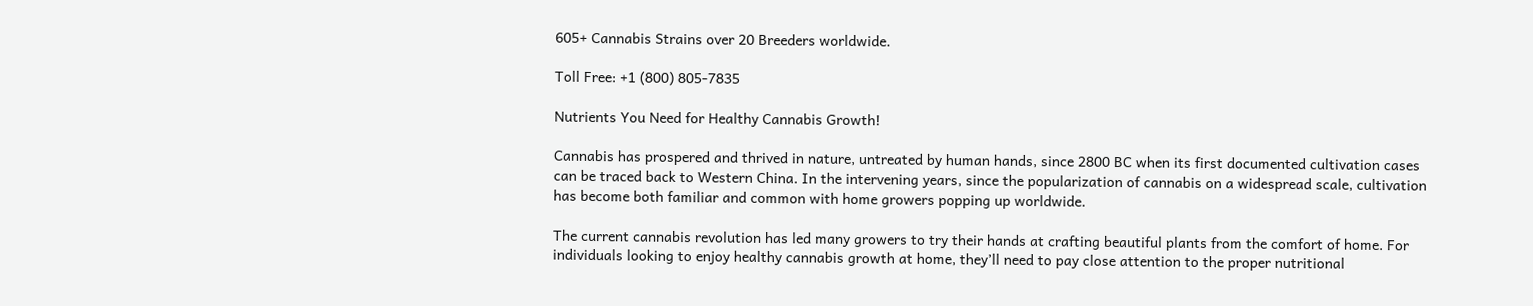605+ Cannabis Strains over 20 Breeders worldwide.

Toll Free: +1 (800) 805-7835

Nutrients You Need for Healthy Cannabis Growth!

Cannabis has prospered and thrived in nature, untreated by human hands, since 2800 BC when its first documented cultivation cases can be traced back to Western China. In the intervening years, since the popularization of cannabis on a widespread scale, cultivation has become both familiar and common with home growers popping up worldwide.

The current cannabis revolution has led many growers to try their hands at crafting beautiful plants from the comfort of home. For individuals looking to enjoy healthy cannabis growth at home, they’ll need to pay close attention to the proper nutritional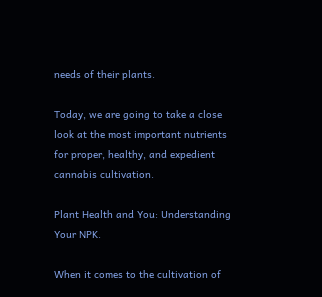needs of their plants.

Today, we are going to take a close look at the most important nutrients for proper, healthy, and expedient cannabis cultivation.

Plant Health and You: Understanding Your NPK.

When it comes to the cultivation of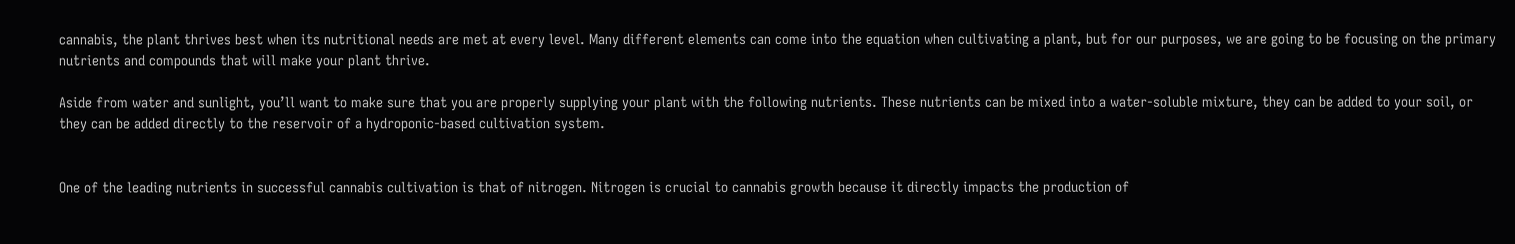cannabis, the plant thrives best when its nutritional needs are met at every level. Many different elements can come into the equation when cultivating a plant, but for our purposes, we are going to be focusing on the primary nutrients and compounds that will make your plant thrive.

Aside from water and sunlight, you’ll want to make sure that you are properly supplying your plant with the following nutrients. These nutrients can be mixed into a water-soluble mixture, they can be added to your soil, or they can be added directly to the reservoir of a hydroponic-based cultivation system.


One of the leading nutrients in successful cannabis cultivation is that of nitrogen. Nitrogen is crucial to cannabis growth because it directly impacts the production of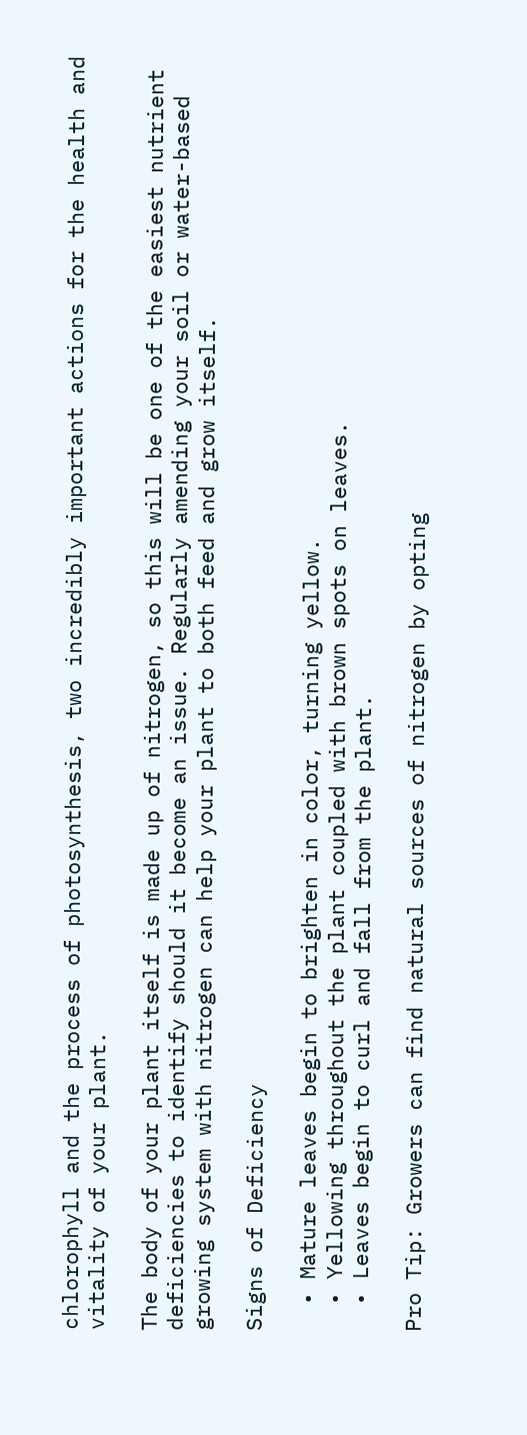chlorophyll and the process of photosynthesis, two incredibly important actions for the health and vitality of your plant.

The body of your plant itself is made up of nitrogen, so this will be one of the easiest nutrient deficiencies to identify should it become an issue. Regularly amending your soil or water-based growing system with nitrogen can help your plant to both feed and grow itself.

Signs of Deficiency

  • Mature leaves begin to brighten in color, turning yellow.
  • Yellowing throughout the plant coupled with brown spots on leaves.
  • Leaves begin to curl and fall from the plant.

Pro Tip: Growers can find natural sources of nitrogen by opting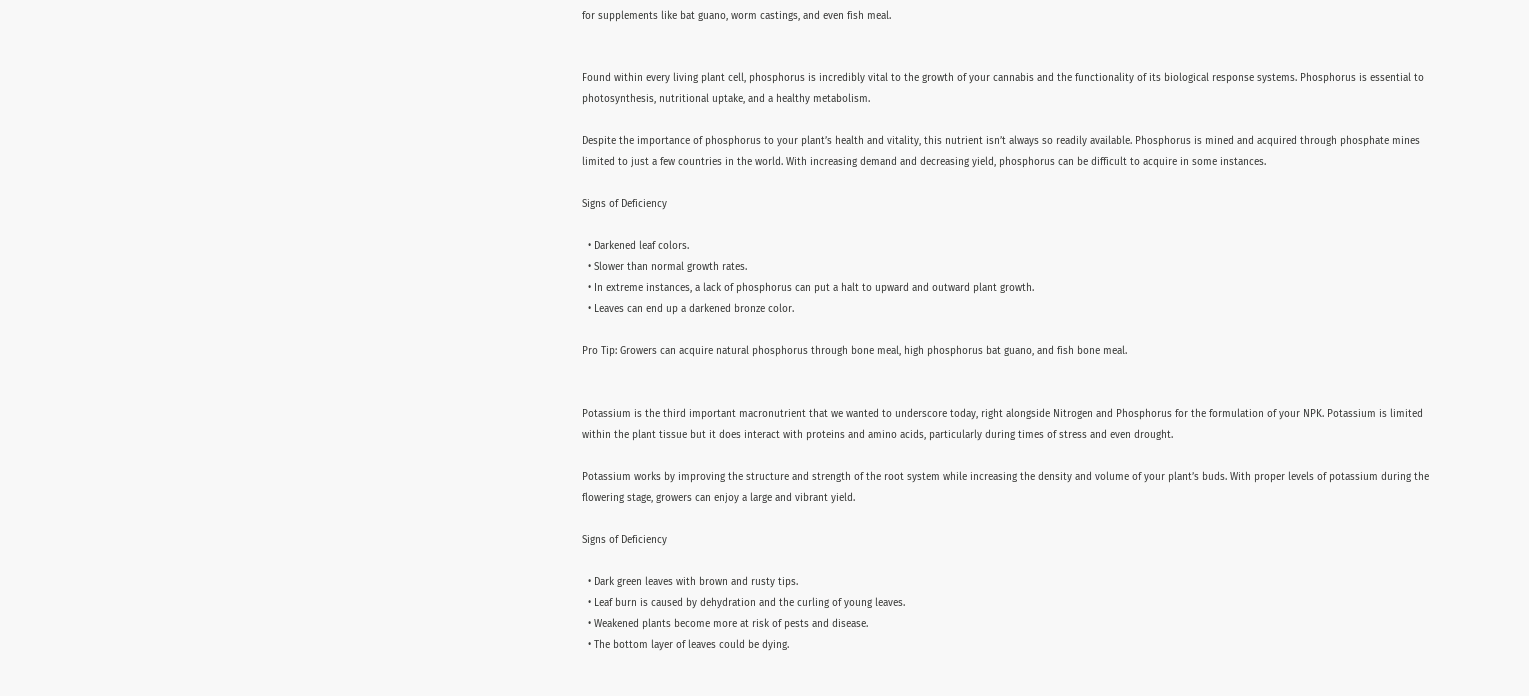for supplements like bat guano, worm castings, and even fish meal.


Found within every living plant cell, phosphorus is incredibly vital to the growth of your cannabis and the functionality of its biological response systems. Phosphorus is essential to photosynthesis, nutritional uptake, and a healthy metabolism.

Despite the importance of phosphorus to your plant’s health and vitality, this nutrient isn’t always so readily available. Phosphorus is mined and acquired through phosphate mines limited to just a few countries in the world. With increasing demand and decreasing yield, phosphorus can be difficult to acquire in some instances.

Signs of Deficiency

  • Darkened leaf colors.
  • Slower than normal growth rates.
  • In extreme instances, a lack of phosphorus can put a halt to upward and outward plant growth.
  • Leaves can end up a darkened bronze color.

Pro Tip: Growers can acquire natural phosphorus through bone meal, high phosphorus bat guano, and fish bone meal.


Potassium is the third important macronutrient that we wanted to underscore today, right alongside Nitrogen and Phosphorus for the formulation of your NPK. Potassium is limited within the plant tissue but it does interact with proteins and amino acids, particularly during times of stress and even drought.

Potassium works by improving the structure and strength of the root system while increasing the density and volume of your plant’s buds. With proper levels of potassium during the flowering stage, growers can enjoy a large and vibrant yield.

Signs of Deficiency

  • Dark green leaves with brown and rusty tips.
  • Leaf burn is caused by dehydration and the curling of young leaves.
  • Weakened plants become more at risk of pests and disease.
  • The bottom layer of leaves could be dying.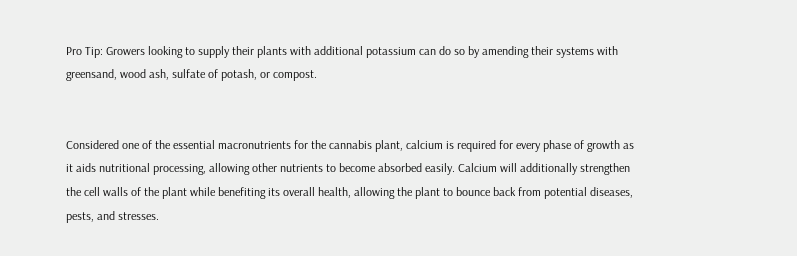Pro Tip: Growers looking to supply their plants with additional potassium can do so by amending their systems with greensand, wood ash, sulfate of potash, or compost.


Considered one of the essential macronutrients for the cannabis plant, calcium is required for every phase of growth as it aids nutritional processing, allowing other nutrients to become absorbed easily. Calcium will additionally strengthen the cell walls of the plant while benefiting its overall health, allowing the plant to bounce back from potential diseases, pests, and stresses.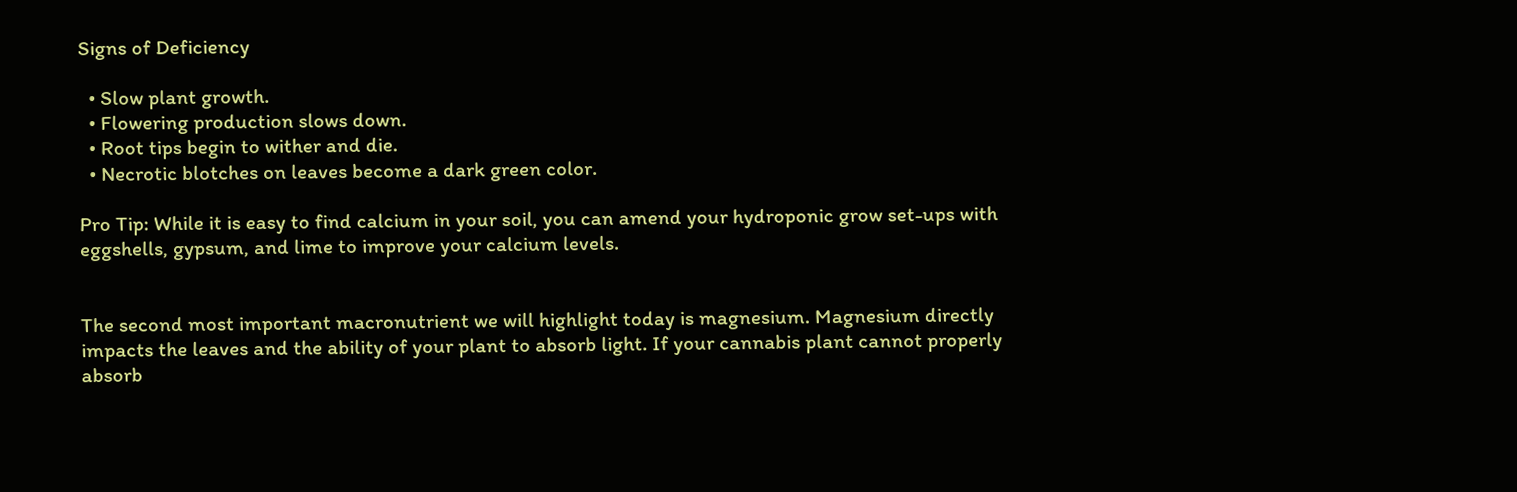Signs of Deficiency

  • Slow plant growth.
  • Flowering production slows down.
  • Root tips begin to wither and die.
  • Necrotic blotches on leaves become a dark green color.

Pro Tip: While it is easy to find calcium in your soil, you can amend your hydroponic grow set-ups with eggshells, gypsum, and lime to improve your calcium levels.


The second most important macronutrient we will highlight today is magnesium. Magnesium directly impacts the leaves and the ability of your plant to absorb light. If your cannabis plant cannot properly absorb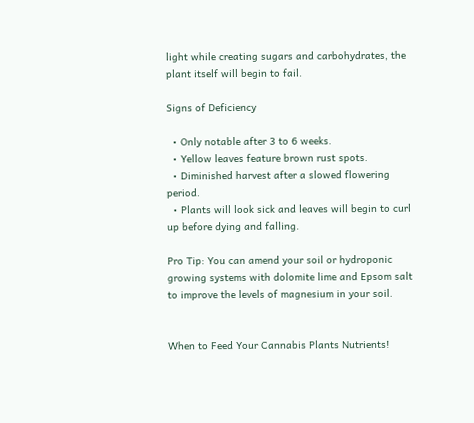light while creating sugars and carbohydrates, the plant itself will begin to fail.

Signs of Deficiency

  • Only notable after 3 to 6 weeks.
  • Yellow leaves feature brown rust spots.
  • Diminished harvest after a slowed flowering period.
  • Plants will look sick and leaves will begin to curl up before dying and falling.

Pro Tip: You can amend your soil or hydroponic growing systems with dolomite lime and Epsom salt to improve the levels of magnesium in your soil.


When to Feed Your Cannabis Plants Nutrients!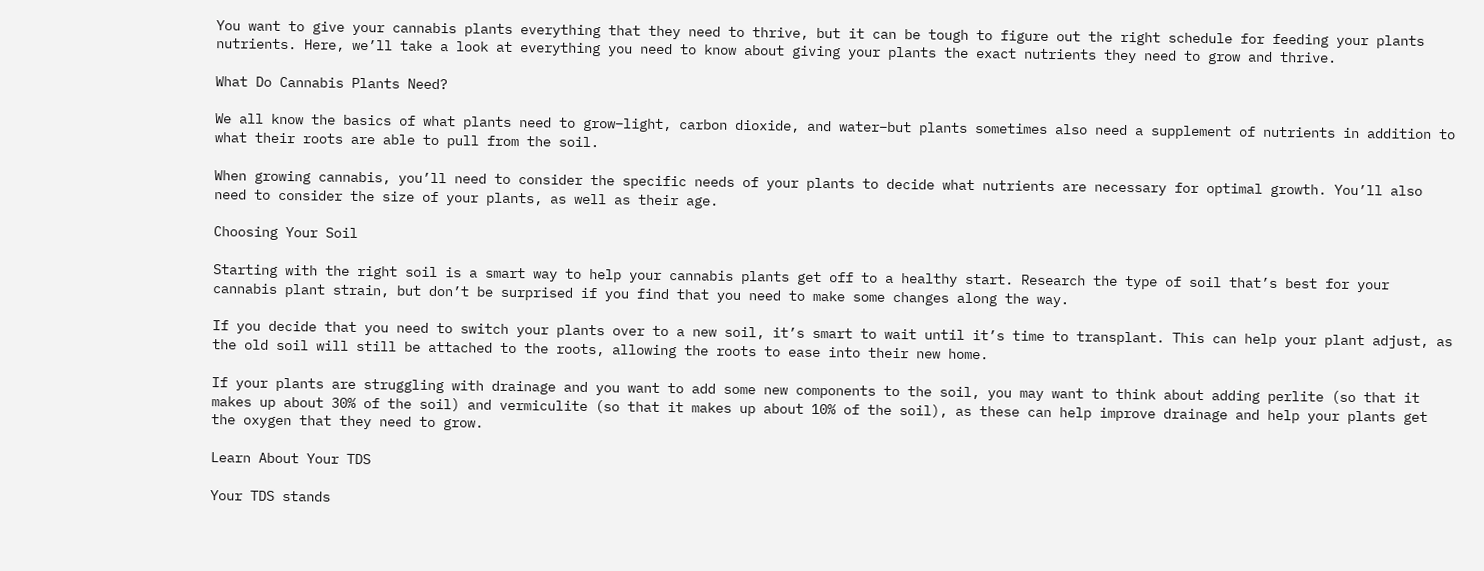You want to give your cannabis plants everything that they need to thrive, but it can be tough to figure out the right schedule for feeding your plants nutrients. Here, we’ll take a look at everything you need to know about giving your plants the exact nutrients they need to grow and thrive.

What Do Cannabis Plants Need?

We all know the basics of what plants need to grow–light, carbon dioxide, and water–but plants sometimes also need a supplement of nutrients in addition to what their roots are able to pull from the soil.

When growing cannabis, you’ll need to consider the specific needs of your plants to decide what nutrients are necessary for optimal growth. You’ll also need to consider the size of your plants, as well as their age.

Choosing Your Soil

Starting with the right soil is a smart way to help your cannabis plants get off to a healthy start. Research the type of soil that’s best for your cannabis plant strain, but don’t be surprised if you find that you need to make some changes along the way.

If you decide that you need to switch your plants over to a new soil, it’s smart to wait until it’s time to transplant. This can help your plant adjust, as the old soil will still be attached to the roots, allowing the roots to ease into their new home.

If your plants are struggling with drainage and you want to add some new components to the soil, you may want to think about adding perlite (so that it makes up about 30% of the soil) and vermiculite (so that it makes up about 10% of the soil), as these can help improve drainage and help your plants get the oxygen that they need to grow.

Learn About Your TDS

Your TDS stands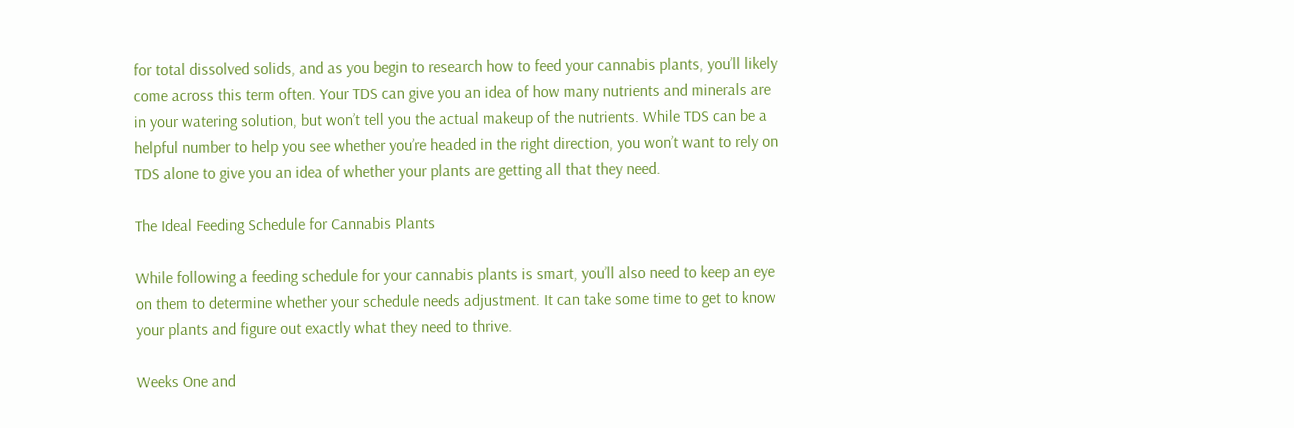for total dissolved solids, and as you begin to research how to feed your cannabis plants, you’ll likely come across this term often. Your TDS can give you an idea of how many nutrients and minerals are in your watering solution, but won’t tell you the actual makeup of the nutrients. While TDS can be a helpful number to help you see whether you’re headed in the right direction, you won’t want to rely on TDS alone to give you an idea of whether your plants are getting all that they need.

The Ideal Feeding Schedule for Cannabis Plants

While following a feeding schedule for your cannabis plants is smart, you’ll also need to keep an eye on them to determine whether your schedule needs adjustment. It can take some time to get to know your plants and figure out exactly what they need to thrive.

Weeks One and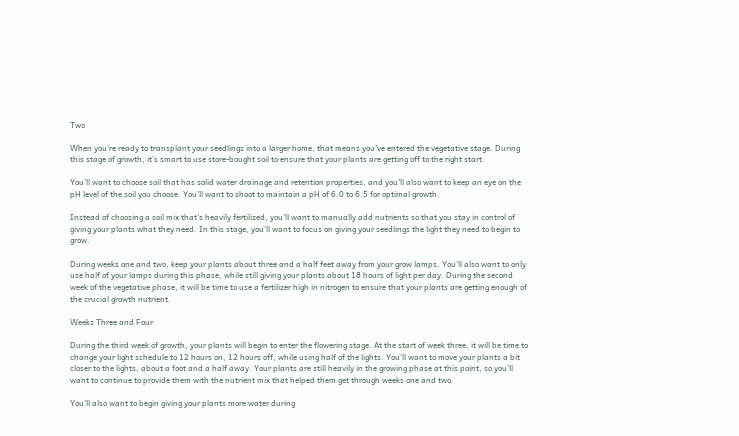Two

When you’re ready to transplant your seedlings into a larger home, that means you’ve entered the vegetative stage. During this stage of growth, it’s smart to use store-bought soil to ensure that your plants are getting off to the right start.

You’ll want to choose soil that has solid water drainage and retention properties, and you’ll also want to keep an eye on the pH level of the soil you choose. You’ll want to shoot to maintain a pH of 6.0 to 6.5 for optimal growth.

Instead of choosing a soil mix that’s heavily fertilized, you’ll want to manually add nutrients so that you stay in control of giving your plants what they need. In this stage, you’ll want to focus on giving your seedlings the light they need to begin to grow.

During weeks one and two, keep your plants about three and a half feet away from your grow lamps. You’ll also want to only use half of your lamps during this phase, while still giving your plants about 18 hours of light per day. During the second week of the vegetative phase, it will be time to use a fertilizer high in nitrogen to ensure that your plants are getting enough of the crucial growth nutrient.

Weeks Three and Four

During the third week of growth, your plants will begin to enter the flowering stage. At the start of week three, it will be time to change your light schedule to 12 hours on, 12 hours off, while using half of the lights. You’ll want to move your plants a bit closer to the lights, about a foot and a half away. Your plants are still heavily in the growing phase at this point, so you’ll want to continue to provide them with the nutrient mix that helped them get through weeks one and two.

You’ll also want to begin giving your plants more water during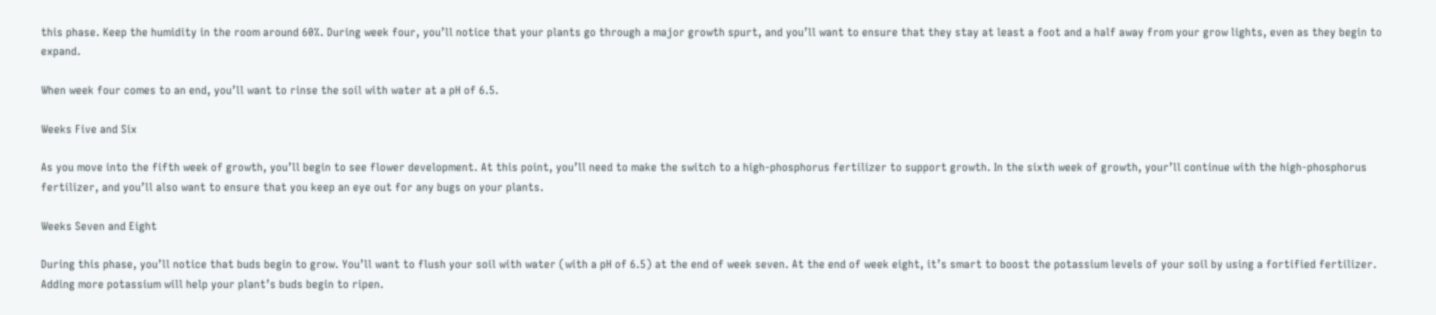this phase. Keep the humidity in the room around 60%. During week four, you’ll notice that your plants go through a major growth spurt, and you’ll want to ensure that they stay at least a foot and a half away from your grow lights, even as they begin to expand.

When week four comes to an end, you’ll want to rinse the soil with water at a pH of 6.5.

Weeks Five and Six

As you move into the fifth week of growth, you’ll begin to see flower development. At this point, you’ll need to make the switch to a high-phosphorus fertilizer to support growth. In the sixth week of growth, your’ll continue with the high-phosphorus fertilizer, and you’ll also want to ensure that you keep an eye out for any bugs on your plants.

Weeks Seven and Eight

During this phase, you’ll notice that buds begin to grow. You’ll want to flush your soil with water (with a pH of 6.5) at the end of week seven. At the end of week eight, it’s smart to boost the potassium levels of your soil by using a fortified fertilizer. Adding more potassium will help your plant’s buds begin to ripen.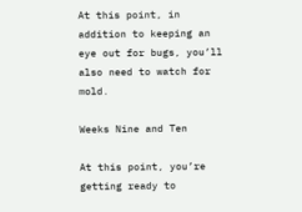At this point, in addition to keeping an eye out for bugs, you’ll also need to watch for mold.

Weeks Nine and Ten

At this point, you’re getting ready to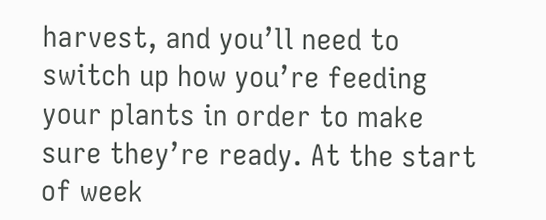harvest, and you’ll need to switch up how you’re feeding your plants in order to make sure they’re ready. At the start of week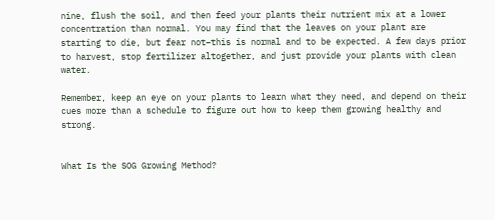nine, flush the soil, and then feed your plants their nutrient mix at a lower concentration than normal. You may find that the leaves on your plant are starting to die, but fear not–this is normal and to be expected. A few days prior to harvest, stop fertilizer altogether, and just provide your plants with clean water.

Remember, keep an eye on your plants to learn what they need, and depend on their cues more than a schedule to figure out how to keep them growing healthy and strong.


What Is the SOG Growing Method?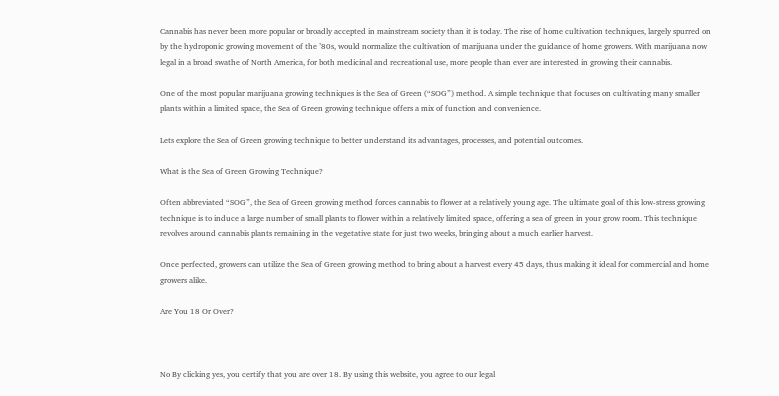Cannabis has never been more popular or broadly accepted in mainstream society than it is today. The rise of home cultivation techniques, largely spurred on by the hydroponic growing movement of the ’80s, would normalize the cultivation of marijuana under the guidance of home growers. With marijuana now legal in a broad swathe of North America, for both medicinal and recreational use, more people than ever are interested in growing their cannabis.

One of the most popular marijuana growing techniques is the Sea of Green (“SOG”) method. A simple technique that focuses on cultivating many smaller plants within a limited space, the Sea of Green growing technique offers a mix of function and convenience.

Lets explore the Sea of Green growing technique to better understand its advantages, processes, and potential outcomes.

What is the Sea of Green Growing Technique?

Often abbreviated “SOG”, the Sea of Green growing method forces cannabis to flower at a relatively young age. The ultimate goal of this low-stress growing technique is to induce a large number of small plants to flower within a relatively limited space, offering a sea of green in your grow room. This technique revolves around cannabis plants remaining in the vegetative state for just two weeks, bringing about a much earlier harvest.

Once perfected, growers can utilize the Sea of Green growing method to bring about a harvest every 45 days, thus making it ideal for commercial and home growers alike.

Are You 18 Or Over?



No By clicking yes, you certify that you are over 18. By using this website, you agree to our legal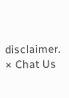disclaimer.
× Chat Us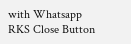with Whatsapp
RKS Close Button